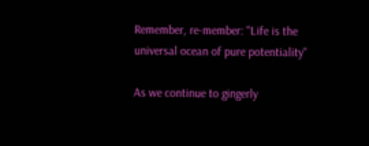Remember, re-member: "Life is the universal ocean of pure potentiality"

As we continue to gingerly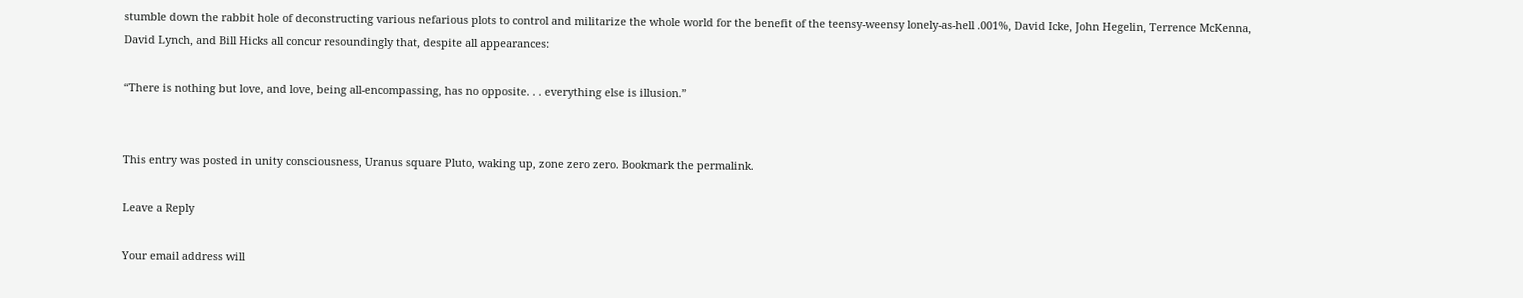stumble down the rabbit hole of deconstructing various nefarious plots to control and militarize the whole world for the benefit of the teensy-weensy lonely-as-hell .001%, David Icke, John Hegelin, Terrence McKenna, David Lynch, and Bill Hicks all concur resoundingly that, despite all appearances:

“There is nothing but love, and love, being all-encompassing, has no opposite. . . everything else is illusion.”


This entry was posted in unity consciousness, Uranus square Pluto, waking up, zone zero zero. Bookmark the permalink.

Leave a Reply

Your email address will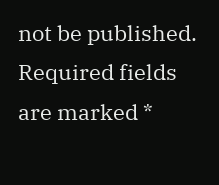not be published. Required fields are marked *